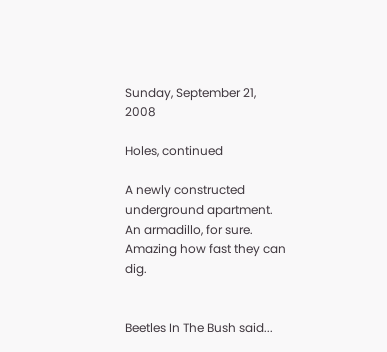Sunday, September 21, 2008

Holes, continued

A newly constructed underground apartment. An armadillo, for sure. Amazing how fast they can dig.


Beetles In The Bush said...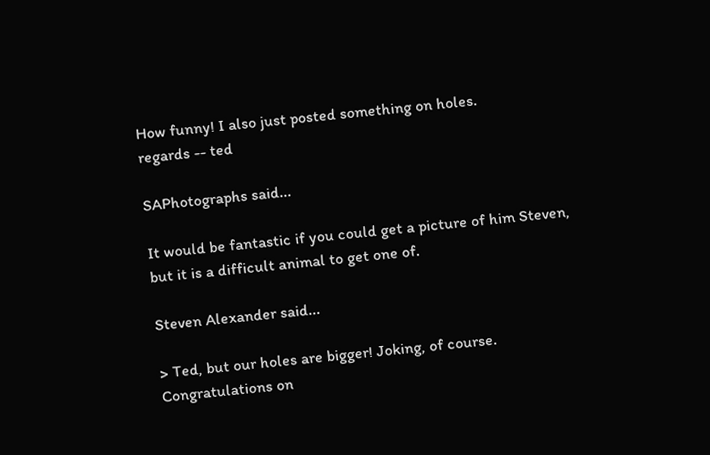How funny! I also just posted something on holes.
regards -- ted

SAPhotographs said...

It would be fantastic if you could get a picture of him Steven, but it is a difficult animal to get one of.

Steven Alexander said...

> Ted, but our holes are bigger! Joking, of course. Congratulations on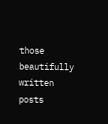those beautifully written posts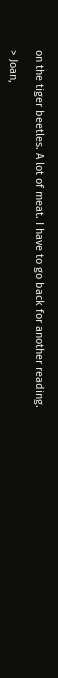on the tiger beetles. A lot of meat. I have to go back for another reading.

> Joan,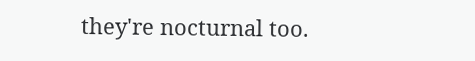they're nocturnal too.